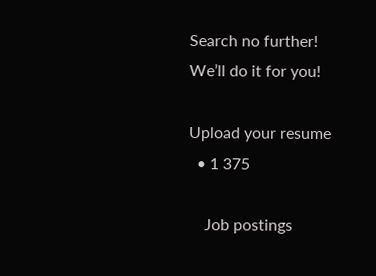Search no further! We’ll do it for you!

Upload your resume
  • 1 375

    Job postings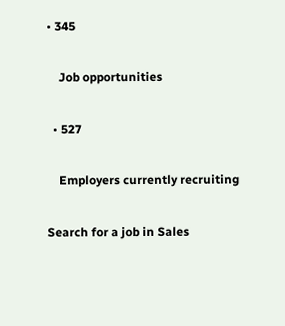• 345

    Job opportunities

  • 527

    Employers currently recruiting

Search for a job in Sales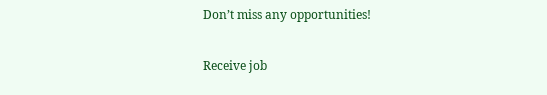Don’t miss any opportunities!

Receive job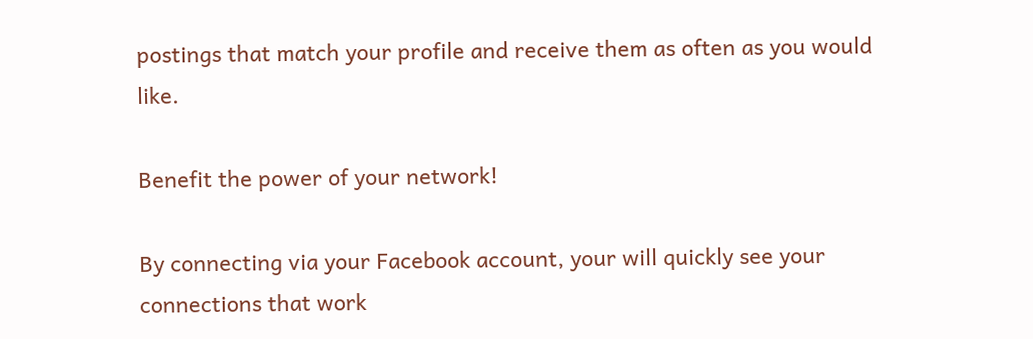postings that match your profile and receive them as often as you would like.

Benefit the power of your network!

By connecting via your Facebook account, your will quickly see your connections that work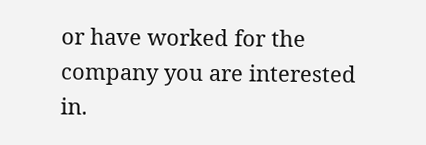or have worked for the company you are interested in.